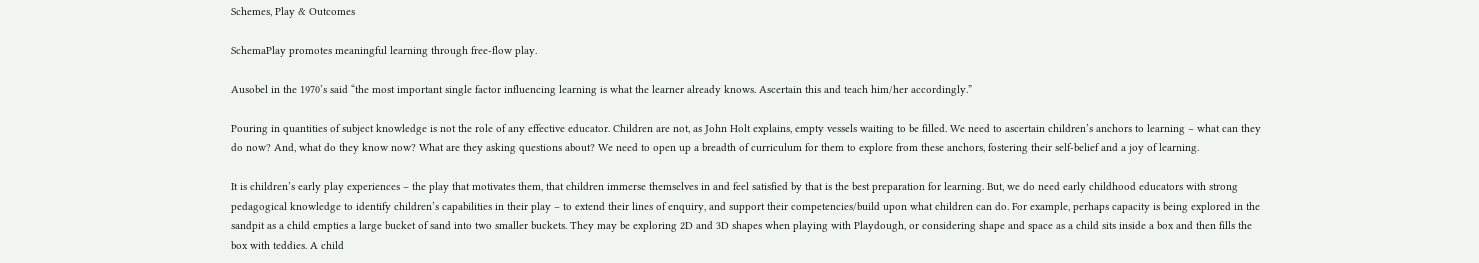Schemes, Play & Outcomes

SchemaPlay promotes meaningful learning through free-flow play.

Ausobel in the 1970’s said “the most important single factor influencing learning is what the learner already knows. Ascertain this and teach him/her accordingly.”

Pouring in quantities of subject knowledge is not the role of any effective educator. Children are not, as John Holt explains, empty vessels waiting to be filled. We need to ascertain children’s anchors to learning – what can they do now? And, what do they know now? What are they asking questions about? We need to open up a breadth of curriculum for them to explore from these anchors, fostering their self-belief and a joy of learning.

It is children’s early play experiences – the play that motivates them, that children immerse themselves in and feel satisfied by that is the best preparation for learning. But, we do need early childhood educators with strong pedagogical knowledge to identify children’s capabilities in their play – to extend their lines of enquiry, and support their competencies/build upon what children can do. For example, perhaps capacity is being explored in the sandpit as a child empties a large bucket of sand into two smaller buckets. They may be exploring 2D and 3D shapes when playing with Playdough, or considering shape and space as a child sits inside a box and then fills the box with teddies. A child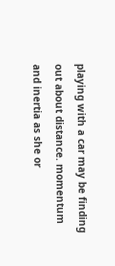playing with a car may be finding out about distance. momentum and inertia as she or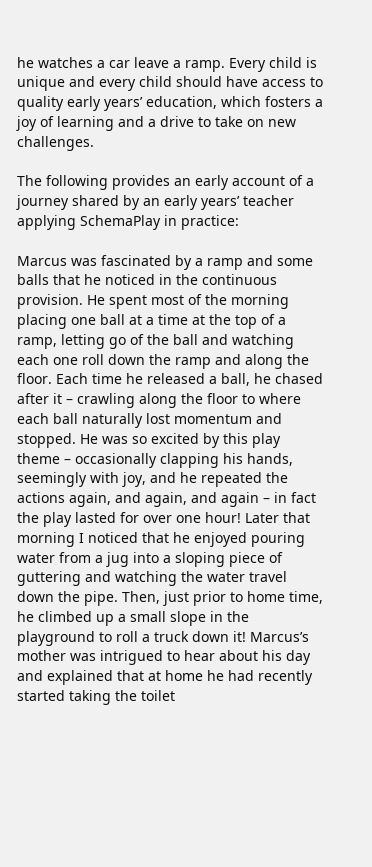he watches a car leave a ramp. Every child is unique and every child should have access to quality early years’ education, which fosters a joy of learning and a drive to take on new challenges.

The following provides an early account of a journey shared by an early years’ teacher applying SchemaPlay in practice:

Marcus was fascinated by a ramp and some balls that he noticed in the continuous provision. He spent most of the morning placing one ball at a time at the top of a ramp, letting go of the ball and watching each one roll down the ramp and along the floor. Each time he released a ball, he chased after it – crawling along the floor to where each ball naturally lost momentum and stopped. He was so excited by this play theme – occasionally clapping his hands, seemingly with joy, and he repeated the actions again, and again, and again – in fact the play lasted for over one hour! Later that morning I noticed that he enjoyed pouring water from a jug into a sloping piece of guttering and watching the water travel down the pipe. Then, just prior to home time, he climbed up a small slope in the playground to roll a truck down it! Marcus’s mother was intrigued to hear about his day and explained that at home he had recently started taking the toilet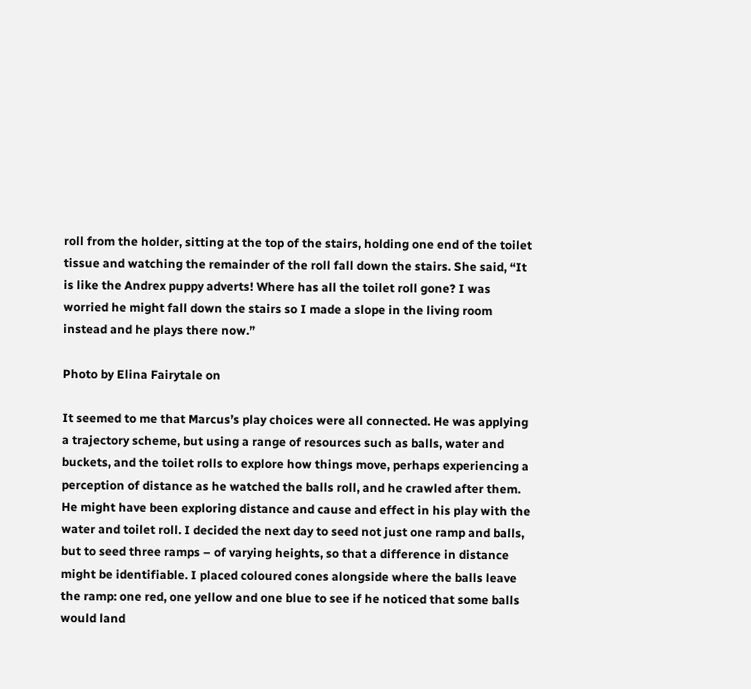roll from the holder, sitting at the top of the stairs, holding one end of the toilet tissue and watching the remainder of the roll fall down the stairs. She said, “It is like the Andrex puppy adverts! Where has all the toilet roll gone? I was worried he might fall down the stairs so I made a slope in the living room instead and he plays there now.”

Photo by Elina Fairytale on

It seemed to me that Marcus’s play choices were all connected. He was applying a trajectory scheme, but using a range of resources such as balls, water and buckets, and the toilet rolls to explore how things move, perhaps experiencing a perception of distance as he watched the balls roll, and he crawled after them. He might have been exploring distance and cause and effect in his play with the water and toilet roll. I decided the next day to seed not just one ramp and balls, but to seed three ramps – of varying heights, so that a difference in distance might be identifiable. I placed coloured cones alongside where the balls leave the ramp: one red, one yellow and one blue to see if he noticed that some balls would land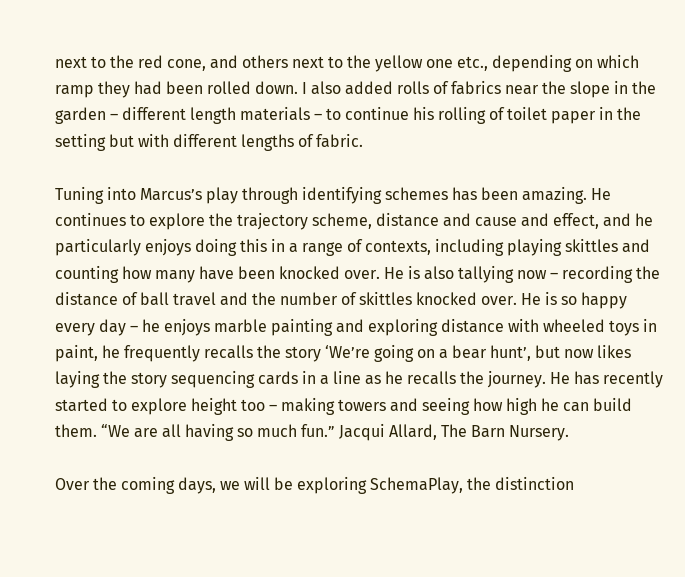next to the red cone, and others next to the yellow one etc., depending on which ramp they had been rolled down. I also added rolls of fabrics near the slope in the garden – different length materials – to continue his rolling of toilet paper in the setting but with different lengths of fabric.

Tuning into Marcus’s play through identifying schemes has been amazing. He continues to explore the trajectory scheme, distance and cause and effect, and he particularly enjoys doing this in a range of contexts, including playing skittles and counting how many have been knocked over. He is also tallying now – recording the distance of ball travel and the number of skittles knocked over. He is so happy every day – he enjoys marble painting and exploring distance with wheeled toys in paint, he frequently recalls the story ‘We’re going on a bear hunt’, but now likes laying the story sequencing cards in a line as he recalls the journey. He has recently started to explore height too – making towers and seeing how high he can build them. “We are all having so much fun.” Jacqui Allard, The Barn Nursery.

Over the coming days, we will be exploring SchemaPlay, the distinction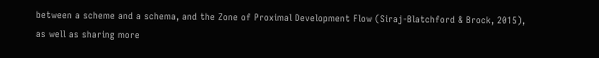between a scheme and a schema, and the Zone of Proximal Development Flow (Siraj-Blatchford & Brock, 2015), as well as sharing more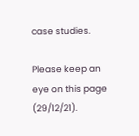case studies.

Please keep an eye on this page (29/12/21).